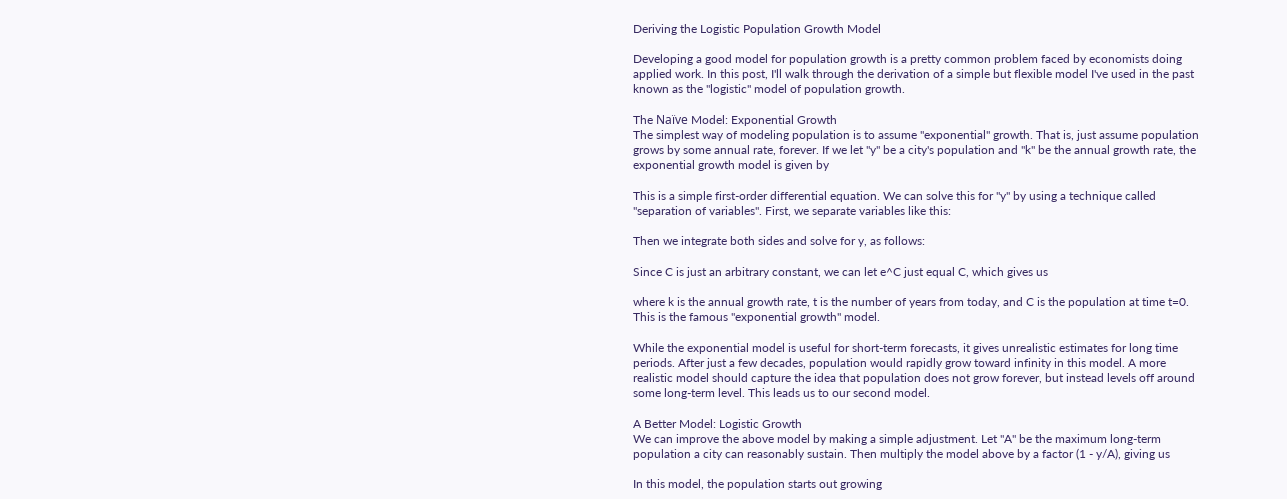Deriving the Logistic Population Growth Model

Developing a good model for population growth is a pretty common problem faced by economists doing applied work. In this post, I'll walk through the derivation of a simple but flexible model I've used in the past known as the "logistic" model of population growth.

The Naïve Model: Exponential Growth
The simplest way of modeling population is to assume "exponential" growth. That is, just assume population grows by some annual rate, forever. If we let "y" be a city's population and "k" be the annual growth rate, the exponential growth model is given by

This is a simple first-order differential equation. We can solve this for "y" by using a technique called "separation of variables". First, we separate variables like this:

Then we integrate both sides and solve for y, as follows:

Since C is just an arbitrary constant, we can let e^C just equal C, which gives us

where k is the annual growth rate, t is the number of years from today, and C is the population at time t=0. This is the famous "exponential growth" model.

While the exponential model is useful for short-term forecasts, it gives unrealistic estimates for long time periods. After just a few decades, population would rapidly grow toward infinity in this model. A more realistic model should capture the idea that population does not grow forever, but instead levels off around some long-term level. This leads us to our second model.

A Better Model: Logistic Growth
We can improve the above model by making a simple adjustment. Let "A" be the maximum long-term population a city can reasonably sustain. Then multiply the model above by a factor (1 - y/A), giving us

In this model, the population starts out growing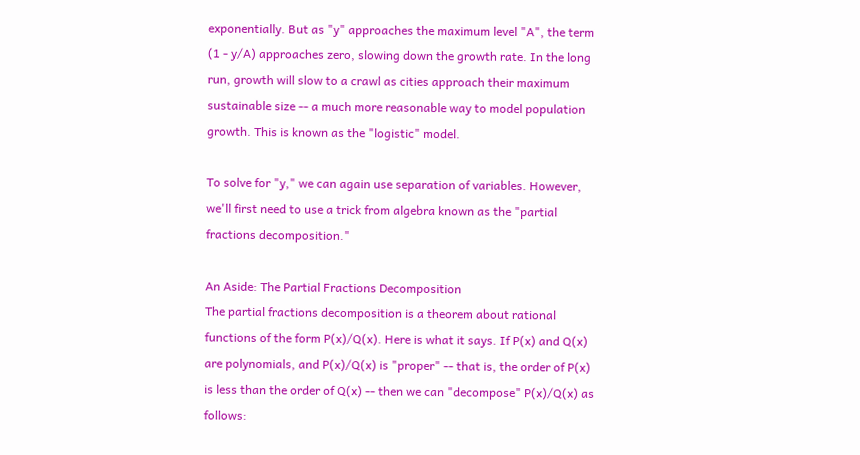exponentially. But as "y" approaches the maximum level "A", the term (1 - y/A) approaches zero, slowing down the growth rate. In the long run, growth will slow to a crawl as cities approach their maximum sustainable size -- a much more reasonable way to model population growth. This is known as the "logistic" model.

To solve for "y," we can again use separation of variables. However, we'll first need to use a trick from algebra known as the "partial fractions decomposition."

An Aside: The Partial Fractions Decomposition
The partial fractions decomposition is a theorem about rational functions of the form P(x)/Q(x). Here is what it says. If P(x) and Q(x) are polynomials, and P(x)/Q(x) is "proper" -- that is, the order of P(x) is less than the order of Q(x) -- then we can "decompose" P(x)/Q(x) as follows: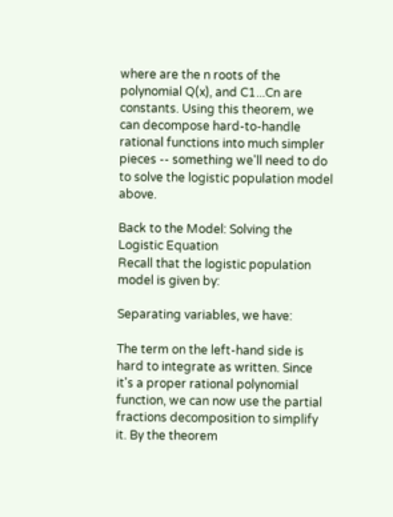where are the n roots of the polynomial Q(x), and C1...Cn are constants. Using this theorem, we can decompose hard-to-handle rational functions into much simpler pieces -- something we'll need to do to solve the logistic population model above.

Back to the Model: Solving the Logistic Equation
Recall that the logistic population model is given by:

Separating variables, we have:

The term on the left-hand side is hard to integrate as written. Since it's a proper rational polynomial function, we can now use the partial fractions decomposition to simplify it. By the theorem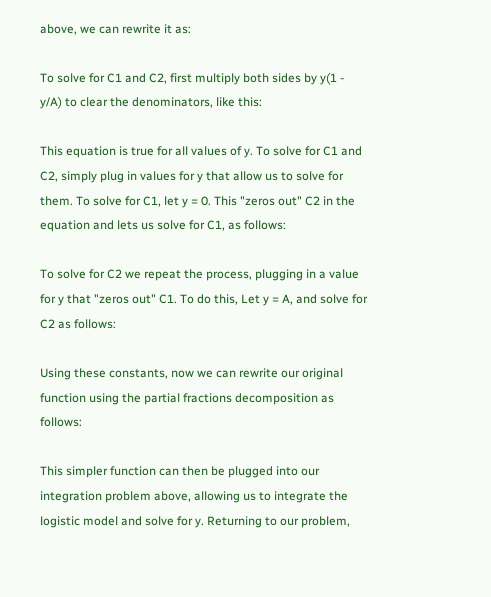above, we can rewrite it as:

To solve for C1 and C2, first multiply both sides by y(1 - y/A) to clear the denominators, like this:

This equation is true for all values of y. To solve for C1 and C2, simply plug in values for y that allow us to solve for them. To solve for C1, let y = 0. This "zeros out" C2 in the equation and lets us solve for C1, as follows:

To solve for C2 we repeat the process, plugging in a value for y that "zeros out" C1. To do this, Let y = A, and solve for C2 as follows:

Using these constants, now we can rewrite our original function using the partial fractions decomposition as follows:

This simpler function can then be plugged into our integration problem above, allowing us to integrate the logistic model and solve for y. Returning to our problem,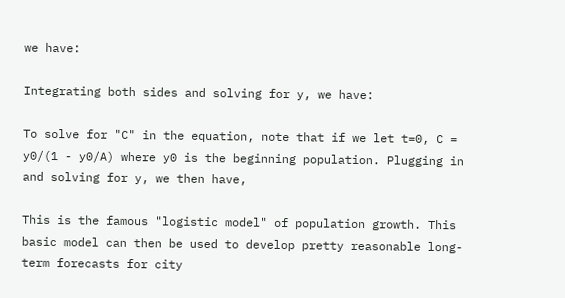we have:

Integrating both sides and solving for y, we have:

To solve for "C" in the equation, note that if we let t=0, C = y0/(1 - y0/A) where y0 is the beginning population. Plugging in and solving for y, we then have,

This is the famous "logistic model" of population growth. This basic model can then be used to develop pretty reasonable long-term forecasts for city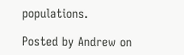populations.

Posted by Andrew on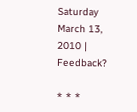Saturday March 13, 2010 | Feedback?

* * *